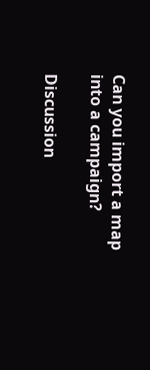Can you import a map into a campaign?

Discussion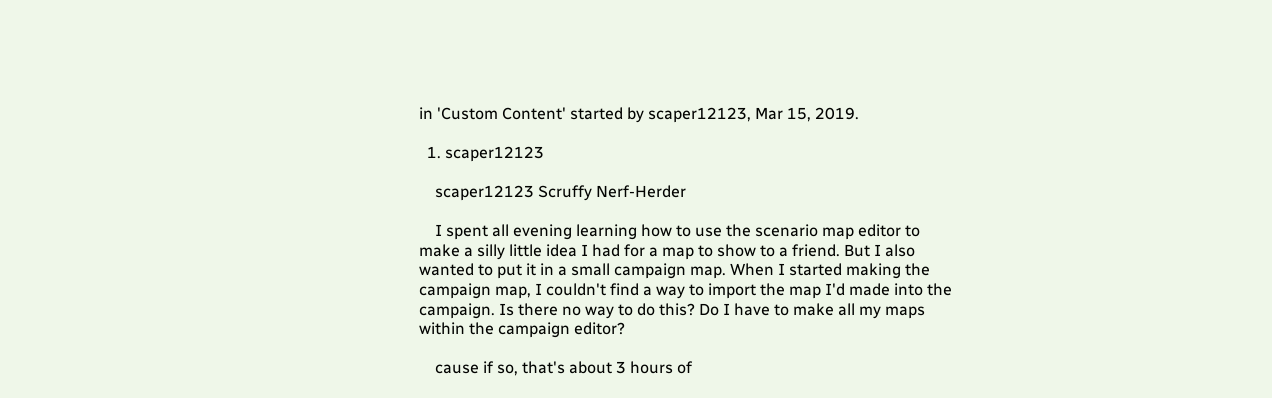in 'Custom Content' started by scaper12123, Mar 15, 2019.

  1. scaper12123

    scaper12123 Scruffy Nerf-Herder

    I spent all evening learning how to use the scenario map editor to make a silly little idea I had for a map to show to a friend. But I also wanted to put it in a small campaign map. When I started making the campaign map, I couldn't find a way to import the map I'd made into the campaign. Is there no way to do this? Do I have to make all my maps within the campaign editor?

    cause if so, that's about 3 hours of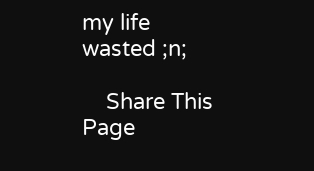my life wasted ;n;

    Share This Page